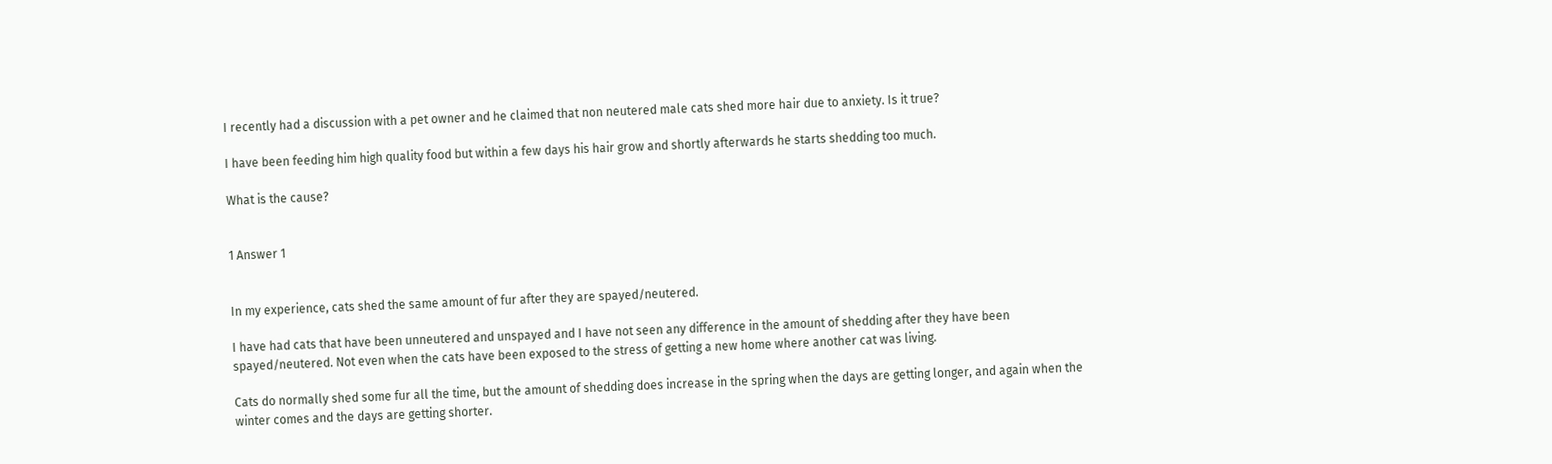I recently had a discussion with a pet owner and he claimed that non neutered male cats shed more hair due to anxiety. Is it true?

I have been feeding him high quality food but within a few days his hair grow and shortly afterwards he starts shedding too much.

What is the cause?


1 Answer 1


In my experience, cats shed the same amount of fur after they are spayed/neutered.

I have had cats that have been unneutered and unspayed and I have not seen any difference in the amount of shedding after they have been spayed/neutered. Not even when the cats have been exposed to the stress of getting a new home where another cat was living.

Cats do normally shed some fur all the time, but the amount of shedding does increase in the spring when the days are getting longer, and again when the winter comes and the days are getting shorter.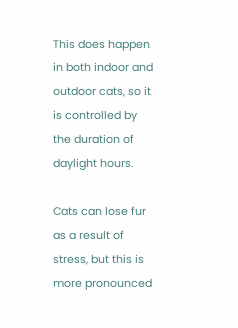This does happen in both indoor and outdoor cats, so it is controlled by the duration of daylight hours.

Cats can lose fur as a result of stress, but this is more pronounced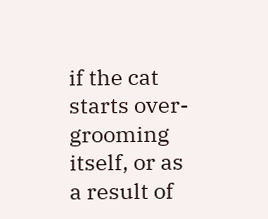if the cat starts over-grooming itself, or as a result of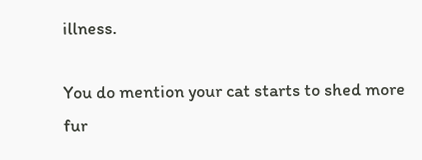illness.

You do mention your cat starts to shed more fur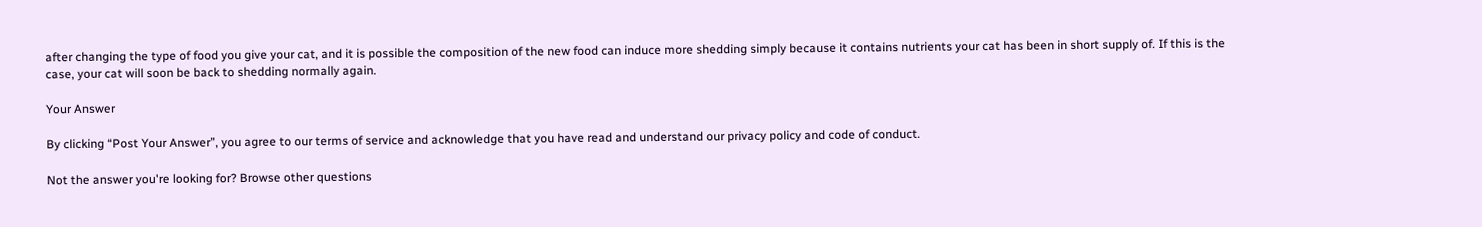after changing the type of food you give your cat, and it is possible the composition of the new food can induce more shedding simply because it contains nutrients your cat has been in short supply of. If this is the case, your cat will soon be back to shedding normally again.

Your Answer

By clicking “Post Your Answer”, you agree to our terms of service and acknowledge that you have read and understand our privacy policy and code of conduct.

Not the answer you're looking for? Browse other questions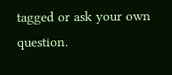tagged or ask your own question.